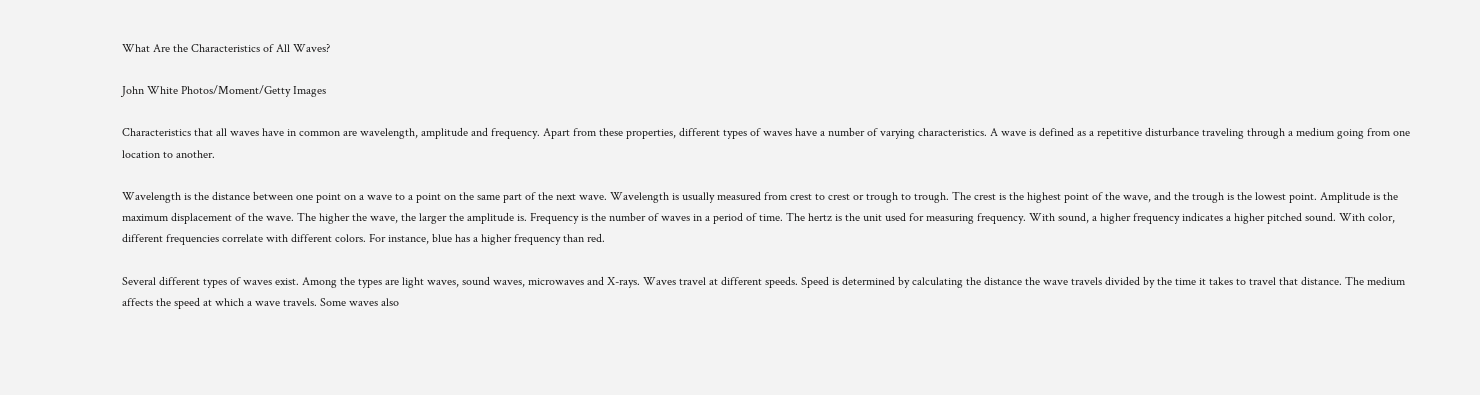What Are the Characteristics of All Waves?

John White Photos/Moment/Getty Images

Characteristics that all waves have in common are wavelength, amplitude and frequency. Apart from these properties, different types of waves have a number of varying characteristics. A wave is defined as a repetitive disturbance traveling through a medium going from one location to another.

Wavelength is the distance between one point on a wave to a point on the same part of the next wave. Wavelength is usually measured from crest to crest or trough to trough. The crest is the highest point of the wave, and the trough is the lowest point. Amplitude is the maximum displacement of the wave. The higher the wave, the larger the amplitude is. Frequency is the number of waves in a period of time. The hertz is the unit used for measuring frequency. With sound, a higher frequency indicates a higher pitched sound. With color, different frequencies correlate with different colors. For instance, blue has a higher frequency than red.

Several different types of waves exist. Among the types are light waves, sound waves, microwaves and X-rays. Waves travel at different speeds. Speed is determined by calculating the distance the wave travels divided by the time it takes to travel that distance. The medium affects the speed at which a wave travels. Some waves also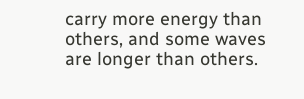carry more energy than others, and some waves are longer than others.